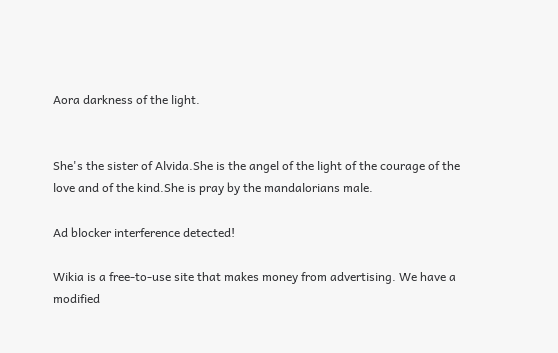Aora darkness of the light.


She's the sister of Alvida.She is the angel of the light of the courage of the love and of the kind.She is pray by the mandalorians male.

Ad blocker interference detected!

Wikia is a free-to-use site that makes money from advertising. We have a modified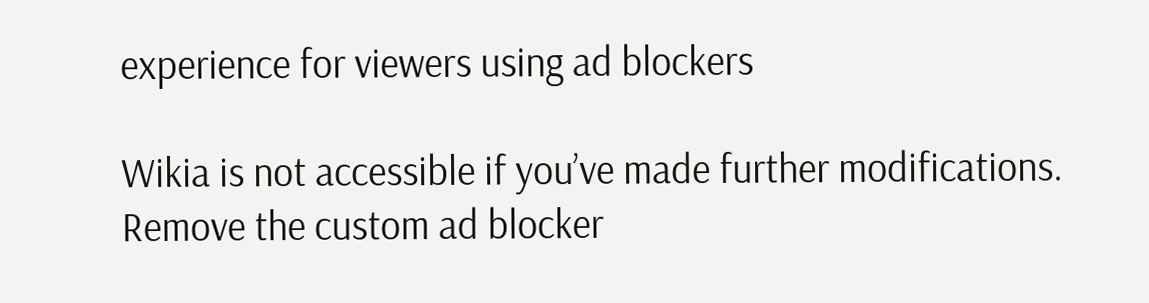experience for viewers using ad blockers

Wikia is not accessible if you’ve made further modifications. Remove the custom ad blocker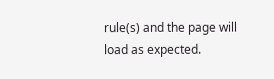rule(s) and the page will load as expected.